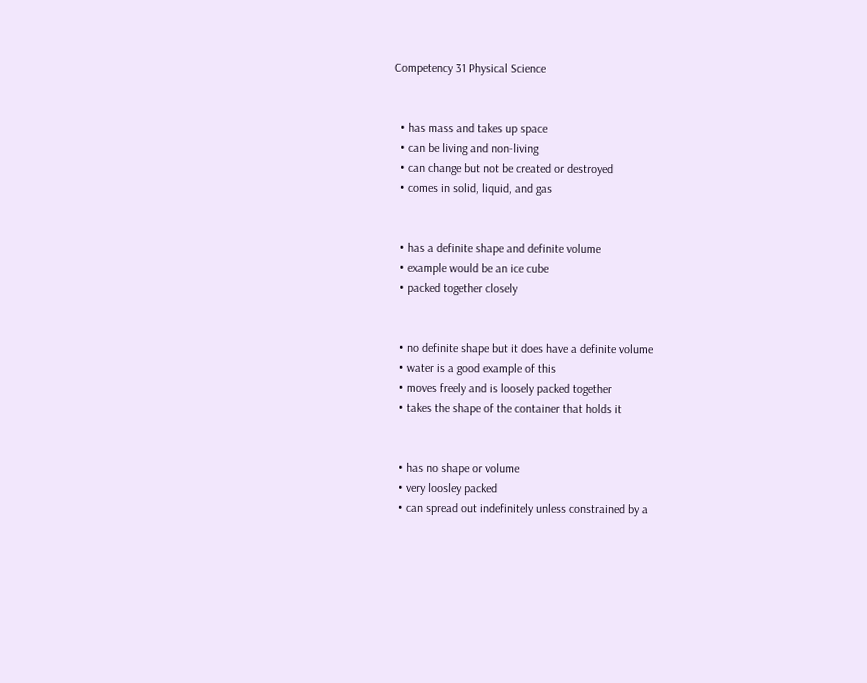Competency 31 Physical Science


  • has mass and takes up space
  • can be living and non-living
  • can change but not be created or destroyed
  • comes in solid, liquid, and gas


  • has a definite shape and definite volume
  • example would be an ice cube
  • packed together closely


  • no definite shape but it does have a definite volume
  • water is a good example of this
  • moves freely and is loosely packed together
  • takes the shape of the container that holds it


  • has no shape or volume
  • very loosley packed
  • can spread out indefinitely unless constrained by a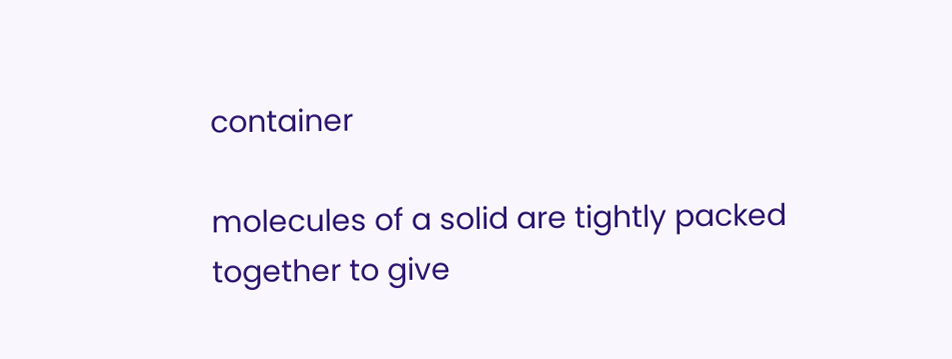container

molecules of a solid are tightly packed together to give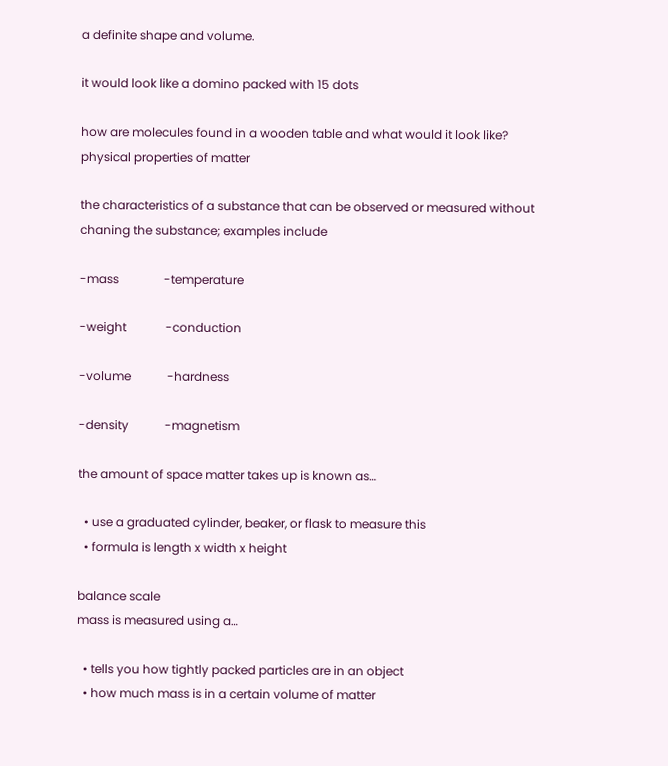a definite shape and volume.

it would look like a domino packed with 15 dots

how are molecules found in a wooden table and what would it look like?
physical properties of matter

the characteristics of a substance that can be observed or measured without chaning the substance; examples include

-mass               -temperature

-weight             -conduction

-volume            -hardness

-density            -magnetism

the amount of space matter takes up is known as…

  • use a graduated cylinder, beaker, or flask to measure this
  • formula is length x width x height

balance scale
mass is measured using a…

  • tells you how tightly packed particles are in an object
  • how much mass is in a certain volume of matter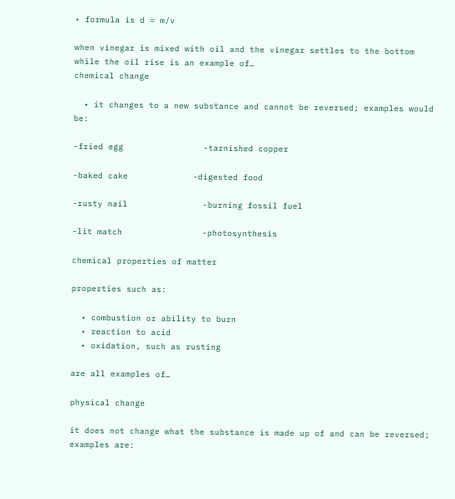• formula is d = m/v

when vinegar is mixed with oil and the vinegar settles to the bottom while the oil rise is an example of…
chemical change

  • it changes to a new substance and cannot be reversed; examples would be:

-fried egg                -tarnished copper

-baked cake             -digested food

-rusty nail               -burning fossil fuel

-lit match                -photosynthesis

chemical properties of matter

properties such as:

  • combustion or ability to burn
  • reaction to acid
  • oxidation, such as rusting

are all examples of…

physical change

it does not change what the substance is made up of and can be reversed; examples are: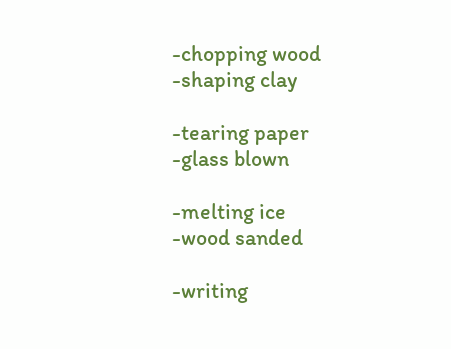-chopping wood                   -shaping clay

-tearing paper                      -glass blown

-melting ice                         -wood sanded

-writing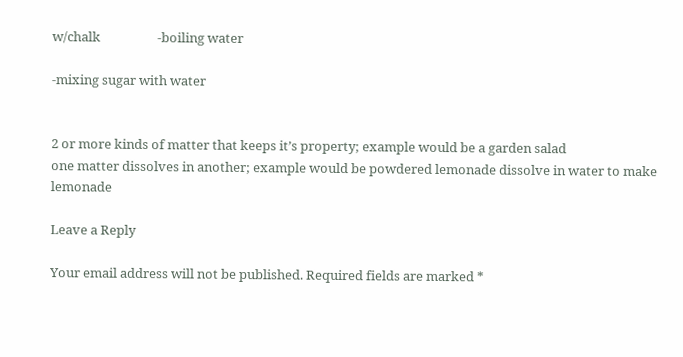w/chalk                   -boiling water

-mixing sugar with water


2 or more kinds of matter that keeps it’s property; example would be a garden salad
one matter dissolves in another; example would be powdered lemonade dissolve in water to make lemonade

Leave a Reply

Your email address will not be published. Required fields are marked *